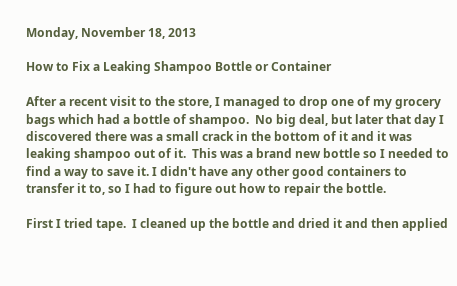Monday, November 18, 2013

How to Fix a Leaking Shampoo Bottle or Container

After a recent visit to the store, I managed to drop one of my grocery bags which had a bottle of shampoo.  No big deal, but later that day I discovered there was a small crack in the bottom of it and it was leaking shampoo out of it.  This was a brand new bottle so I needed to find a way to save it. I didn't have any other good containers to transfer it to, so I had to figure out how to repair the bottle.

First I tried tape.  I cleaned up the bottle and dried it and then applied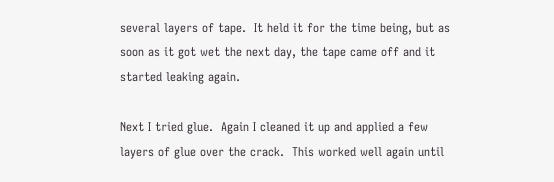several layers of tape.  It held it for the time being, but as soon as it got wet the next day, the tape came off and it started leaking again.

Next I tried glue.  Again I cleaned it up and applied a few layers of glue over the crack.  This worked well again until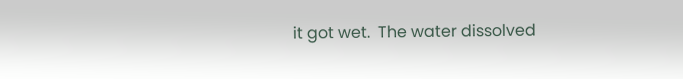it got wet.  The water dissolved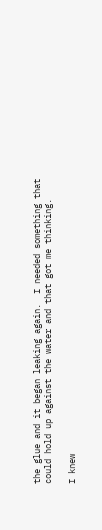the glue and it began leaking again.  I needed something that could hold up against the water and that got me thinking.

I knew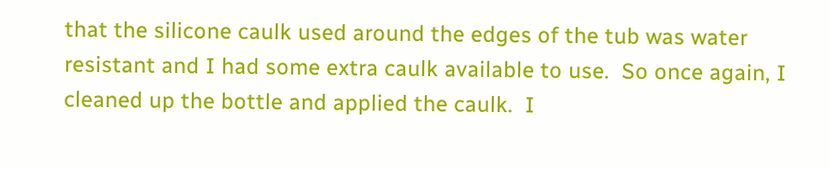that the silicone caulk used around the edges of the tub was water resistant and I had some extra caulk available to use.  So once again, I cleaned up the bottle and applied the caulk.  I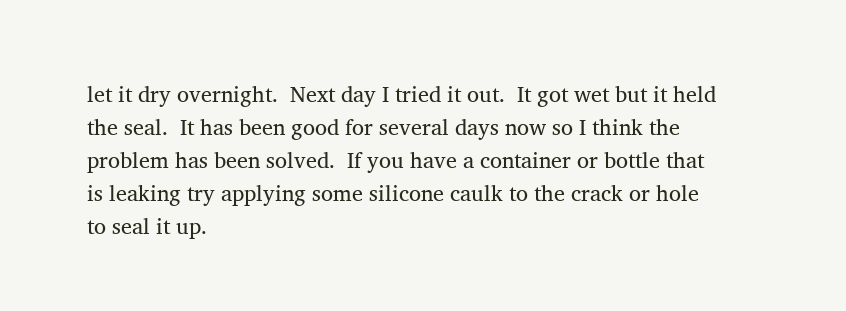let it dry overnight.  Next day I tried it out.  It got wet but it held the seal.  It has been good for several days now so I think the problem has been solved.  If you have a container or bottle that is leaking try applying some silicone caulk to the crack or hole to seal it up.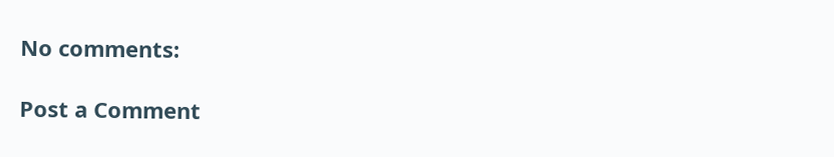No comments:

Post a Comment